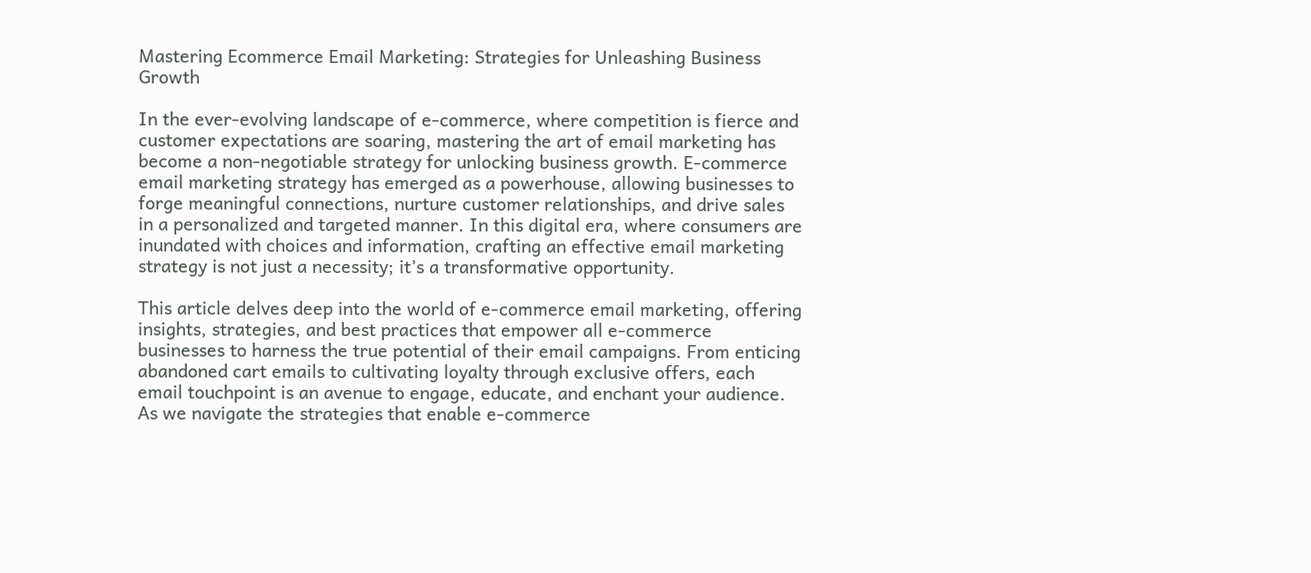Mastering Ecommerce Email Marketing: Strategies for Unleashing Business Growth

In the ever-evolving landscape of e-commerce, where competition is fierce and customer expectations are soaring, mastering the art of email marketing has become a non-negotiable strategy for unlocking business growth. E-commerce email marketing strategy has emerged as a powerhouse, allowing businesses to forge meaningful connections, nurture customer relationships, and drive sales in a personalized and targeted manner. In this digital era, where consumers are inundated with choices and information, crafting an effective email marketing strategy is not just a necessity; it’s a transformative opportunity.

This article delves deep into the world of e-commerce email marketing, offering insights, strategies, and best practices that empower all e-commerce businesses to harness the true potential of their email campaigns. From enticing abandoned cart emails to cultivating loyalty through exclusive offers, each email touchpoint is an avenue to engage, educate, and enchant your audience. As we navigate the strategies that enable e-commerce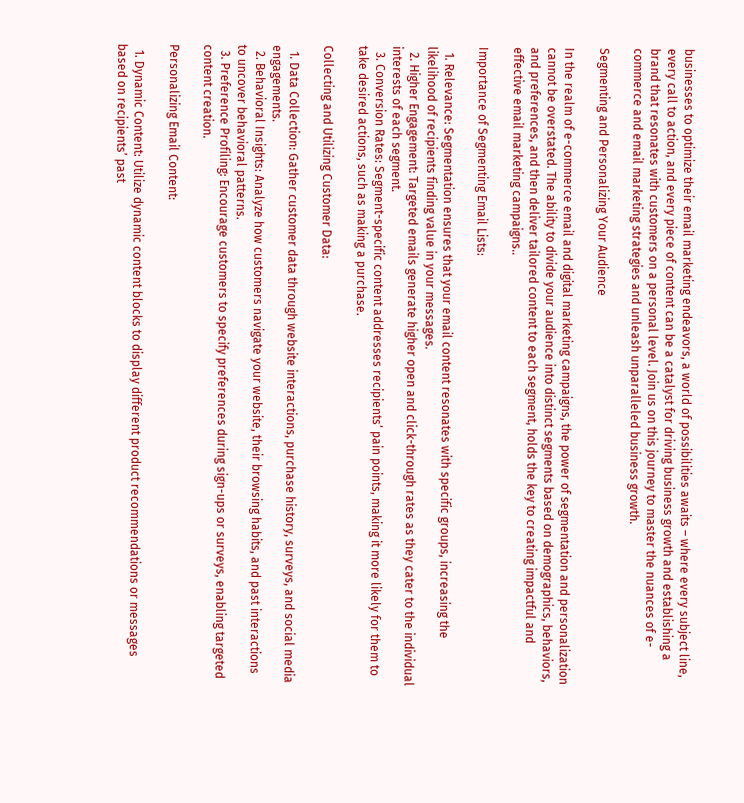businesses to optimize their email marketing endeavors, a world of possibilities awaits – where every subject line, every call to action, and every piece of content can be a catalyst for driving business growth and establishing a brand that resonates with customers on a personal level. Join us on this journey to master the nuances of e-commerce and email marketing strategies and unleash unparalleled business growth.

Segmenting and Personalizing Your Audience

In the realm of e-commerce email and digital marketing campaigns, the power of segmentation and personalization cannot be overstated. The ability to divide your audience into distinct segments based on demographics, behaviors, and preferences, and then deliver tailored content to each segment, holds the key to creating impactful and effective email marketing campaigns..

Importance of Segmenting Email Lists:

  1. Relevance: Segmentation ensures that your email content resonates with specific groups, increasing the likelihood of recipients finding value in your messages.
  2. Higher Engagement: Targeted emails generate higher open and click-through rates as they cater to the individual interests of each segment.
  3. Conversion Rates: Segment-specific content addresses recipients’ pain points, making it more likely for them to take desired actions, such as making a purchase.

Collecting and Utilizing Customer Data:

  1. Data Collection: Gather customer data through website interactions, purchase history, surveys, and social media engagements.
  2. Behavioral Insights: Analyze how customers navigate your website, their browsing habits, and past interactions to uncover behavioral patterns.
  3. Preference Profiling: Encourage customers to specify preferences during sign-ups or surveys, enabling targeted content creation.

Personalizing Email Content:

  1. Dynamic Content: Utilize dynamic content blocks to display different product recommendations or messages based on recipients’ past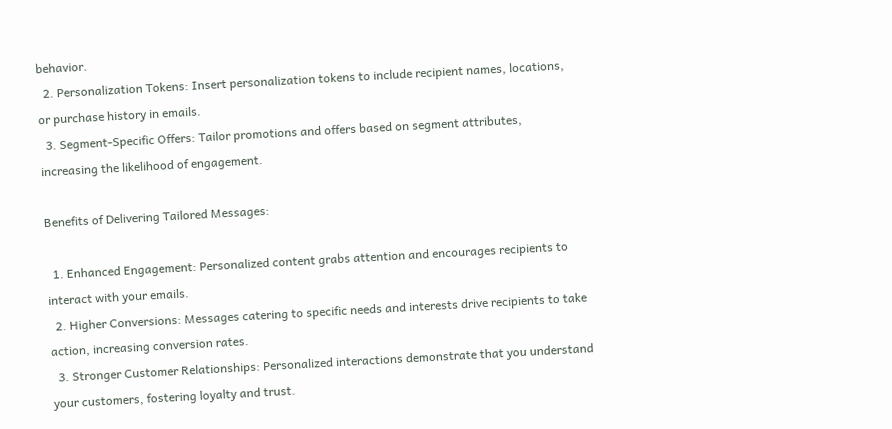behavior.
  2. Personalization Tokens: Insert personalization tokens to include recipient names, locations, or purchase history in emails.
  3. Segment-Specific Offers: Tailor promotions and offers based on segment attributes, increasing the likelihood of engagement.

Benefits of Delivering Tailored Messages:

  1. Enhanced Engagement: Personalized content grabs attention and encourages recipients to interact with your emails.
  2. Higher Conversions: Messages catering to specific needs and interests drive recipients to take action, increasing conversion rates.
  3. Stronger Customer Relationships: Personalized interactions demonstrate that you understand your customers, fostering loyalty and trust.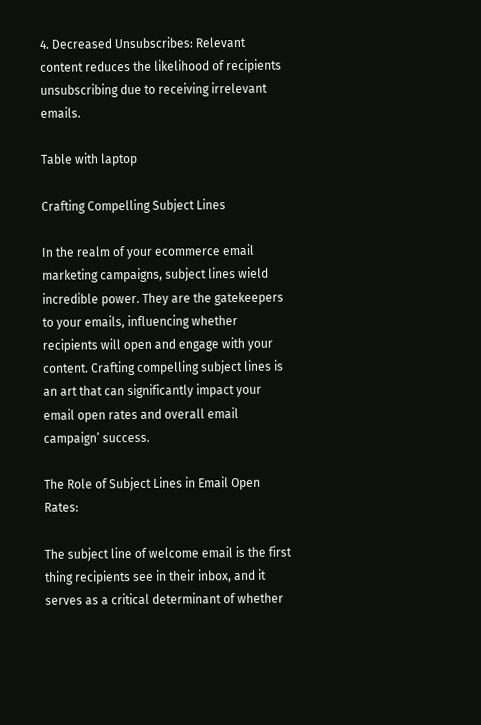4. Decreased Unsubscribes: Relevant content reduces the likelihood of recipients unsubscribing due to receiving irrelevant emails.

Table with laptop

Crafting Compelling Subject Lines

In the realm of your ecommerce email marketing campaigns, subject lines wield incredible power. They are the gatekeepers to your emails, influencing whether recipients will open and engage with your content. Crafting compelling subject lines is an art that can significantly impact your email open rates and overall email campaign’ success.

The Role of Subject Lines in Email Open Rates:

The subject line of welcome email is the first thing recipients see in their inbox, and it serves as a critical determinant of whether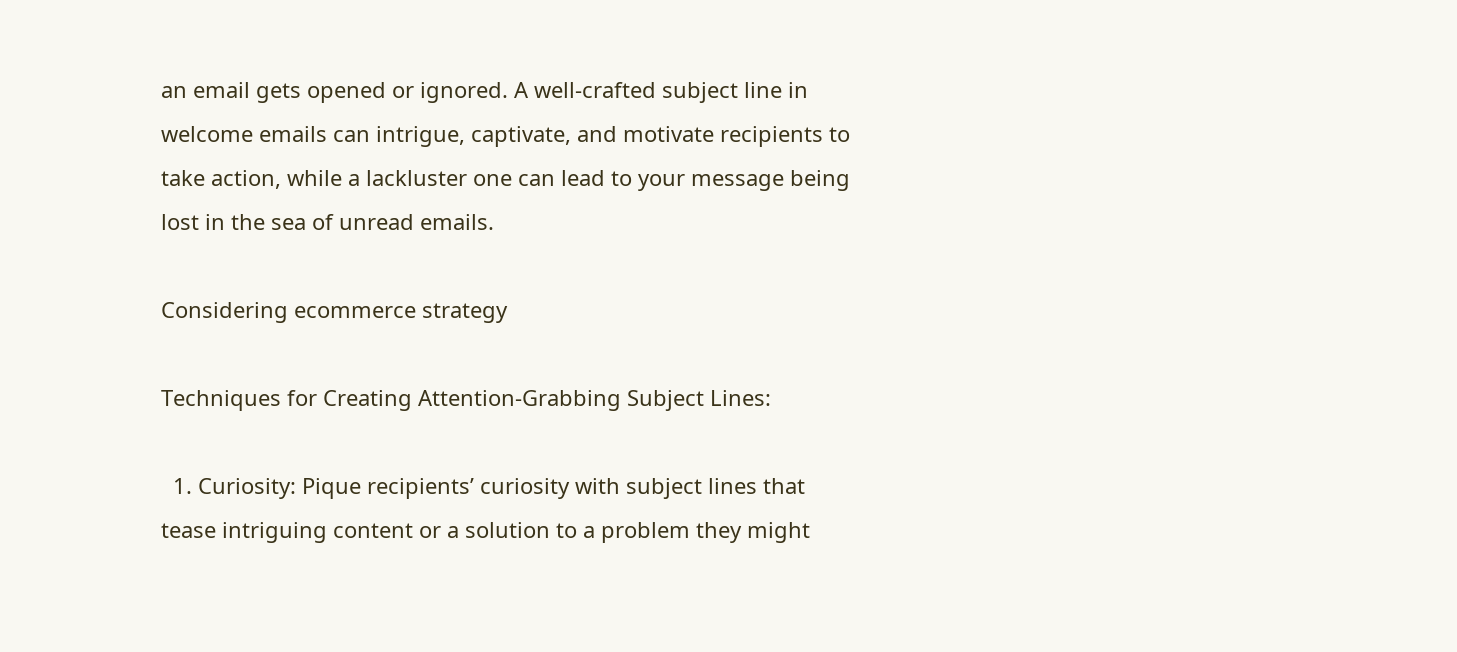an email gets opened or ignored. A well-crafted subject line in welcome emails can intrigue, captivate, and motivate recipients to take action, while a lackluster one can lead to your message being lost in the sea of unread emails.

Considering ecommerce strategy

Techniques for Creating Attention-Grabbing Subject Lines:

  1. Curiosity: Pique recipients’ curiosity with subject lines that tease intriguing content or a solution to a problem they might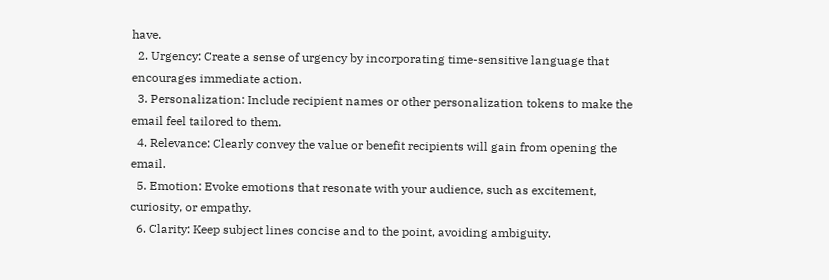have.
  2. Urgency: Create a sense of urgency by incorporating time-sensitive language that encourages immediate action.
  3. Personalization: Include recipient names or other personalization tokens to make the email feel tailored to them.
  4. Relevance: Clearly convey the value or benefit recipients will gain from opening the email.
  5. Emotion: Evoke emotions that resonate with your audience, such as excitement, curiosity, or empathy.
  6. Clarity: Keep subject lines concise and to the point, avoiding ambiguity.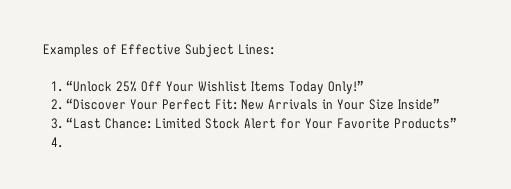Examples of Effective Subject Lines:

  1. “Unlock 25% Off Your Wishlist Items Today Only!”
  2. “Discover Your Perfect Fit: New Arrivals in Your Size Inside”
  3. “Last Chance: Limited Stock Alert for Your Favorite Products”
  4.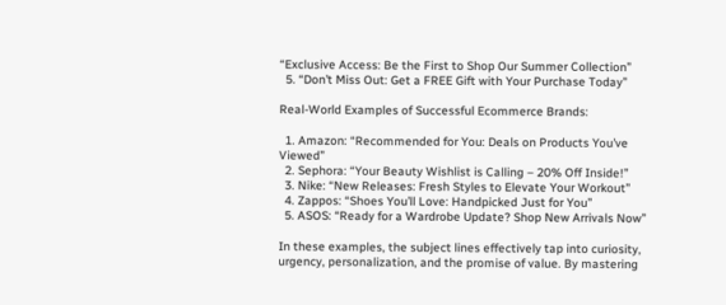“Exclusive Access: Be the First to Shop Our Summer Collection”
  5. “Don’t Miss Out: Get a FREE Gift with Your Purchase Today”

Real-World Examples of Successful Ecommerce Brands:

  1. Amazon: “Recommended for You: Deals on Products You’ve Viewed”
  2. Sephora: “Your Beauty Wishlist is Calling – 20% Off Inside!”
  3. Nike: “New Releases: Fresh Styles to Elevate Your Workout”
  4. Zappos: “Shoes You’ll Love: Handpicked Just for You”
  5. ASOS: “Ready for a Wardrobe Update? Shop New Arrivals Now”

In these examples, the subject lines effectively tap into curiosity, urgency, personalization, and the promise of value. By mastering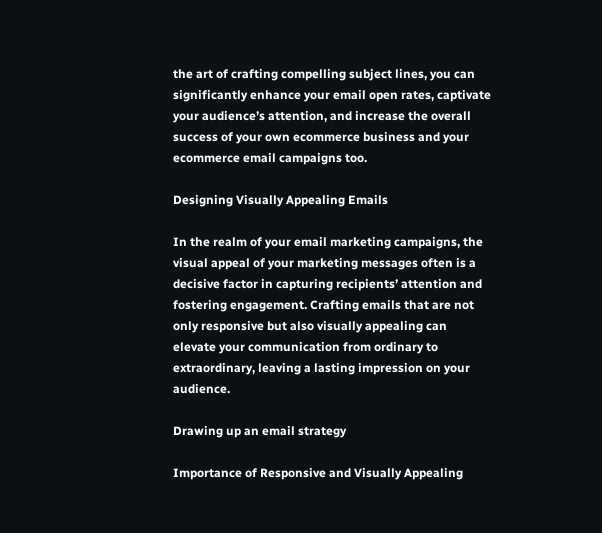the art of crafting compelling subject lines, you can significantly enhance your email open rates, captivate your audience’s attention, and increase the overall success of your own ecommerce business and your ecommerce email campaigns too.

Designing Visually Appealing Emails

In the realm of your email marketing campaigns, the visual appeal of your marketing messages often is a decisive factor in capturing recipients’ attention and fostering engagement. Crafting emails that are not only responsive but also visually appealing can elevate your communication from ordinary to extraordinary, leaving a lasting impression on your audience.

Drawing up an email strategy

Importance of Responsive and Visually Appealing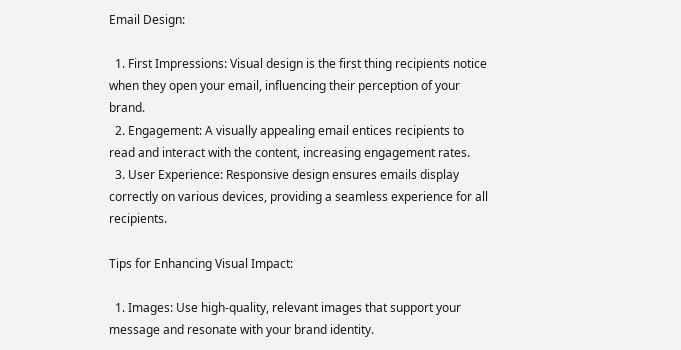Email Design:

  1. First Impressions: Visual design is the first thing recipients notice when they open your email, influencing their perception of your brand.
  2. Engagement: A visually appealing email entices recipients to read and interact with the content, increasing engagement rates.
  3. User Experience: Responsive design ensures emails display correctly on various devices, providing a seamless experience for all recipients.

Tips for Enhancing Visual Impact:

  1. Images: Use high-quality, relevant images that support your message and resonate with your brand identity.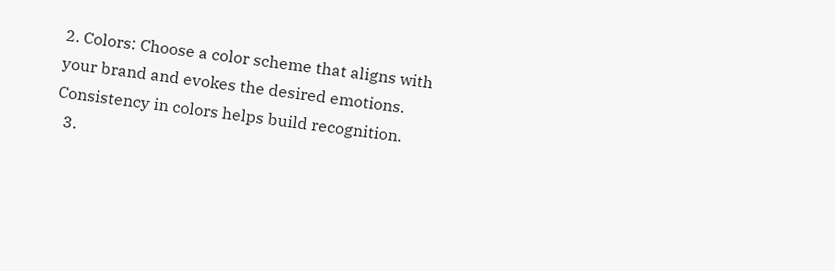2. Colors: Choose a color scheme that aligns with your brand and evokes the desired emotions. Consistency in colors helps build recognition.
  3.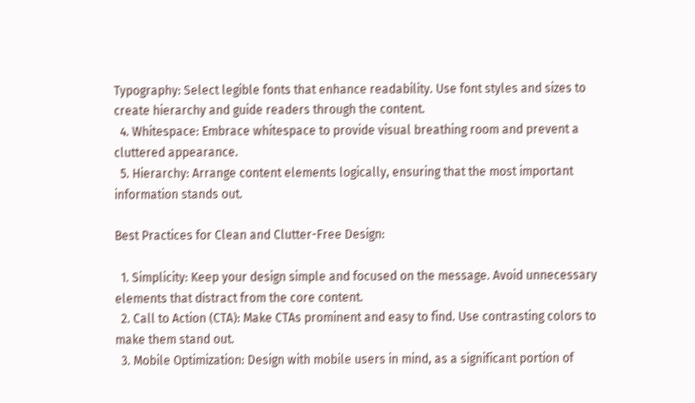Typography: Select legible fonts that enhance readability. Use font styles and sizes to create hierarchy and guide readers through the content.
  4. Whitespace: Embrace whitespace to provide visual breathing room and prevent a cluttered appearance.
  5. Hierarchy: Arrange content elements logically, ensuring that the most important information stands out.

Best Practices for Clean and Clutter-Free Design:

  1. Simplicity: Keep your design simple and focused on the message. Avoid unnecessary elements that distract from the core content.
  2. Call to Action (CTA): Make CTAs prominent and easy to find. Use contrasting colors to make them stand out.
  3. Mobile Optimization: Design with mobile users in mind, as a significant portion of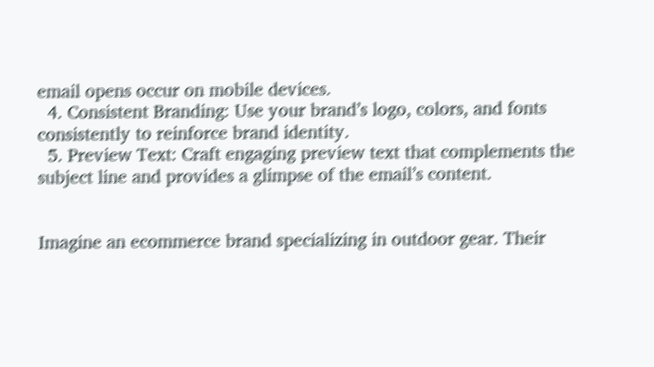email opens occur on mobile devices.
  4. Consistent Branding: Use your brand’s logo, colors, and fonts consistently to reinforce brand identity.
  5. Preview Text: Craft engaging preview text that complements the subject line and provides a glimpse of the email’s content.


Imagine an ecommerce brand specializing in outdoor gear. Their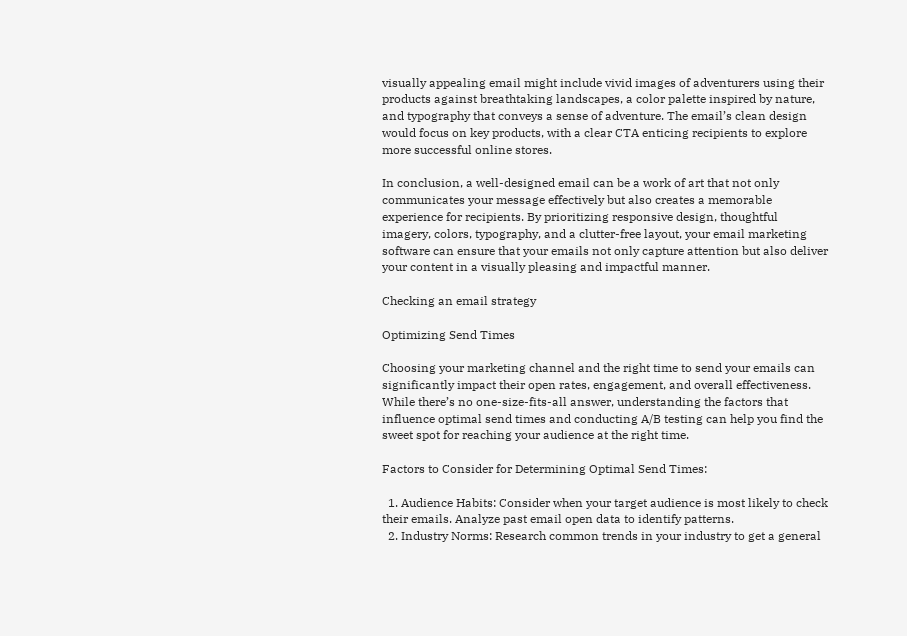visually appealing email might include vivid images of adventurers using their products against breathtaking landscapes, a color palette inspired by nature, and typography that conveys a sense of adventure. The email’s clean design would focus on key products, with a clear CTA enticing recipients to explore more successful online stores.

In conclusion, a well-designed email can be a work of art that not only communicates your message effectively but also creates a memorable experience for recipients. By prioritizing responsive design, thoughtful imagery, colors, typography, and a clutter-free layout, your email marketing software can ensure that your emails not only capture attention but also deliver your content in a visually pleasing and impactful manner.

Checking an email strategy

Optimizing Send Times

Choosing your marketing channel and the right time to send your emails can significantly impact their open rates, engagement, and overall effectiveness. While there’s no one-size-fits-all answer, understanding the factors that influence optimal send times and conducting A/B testing can help you find the sweet spot for reaching your audience at the right time.

Factors to Consider for Determining Optimal Send Times:

  1. Audience Habits: Consider when your target audience is most likely to check their emails. Analyze past email open data to identify patterns.
  2. Industry Norms: Research common trends in your industry to get a general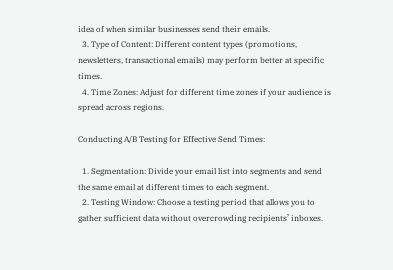idea of when similar businesses send their emails.
  3. Type of Content: Different content types (promotions, newsletters, transactional emails) may perform better at specific times.
  4. Time Zones: Adjust for different time zones if your audience is spread across regions.

Conducting A/B Testing for Effective Send Times:

  1. Segmentation: Divide your email list into segments and send the same email at different times to each segment.
  2. Testing Window: Choose a testing period that allows you to gather sufficient data without overcrowding recipients’ inboxes.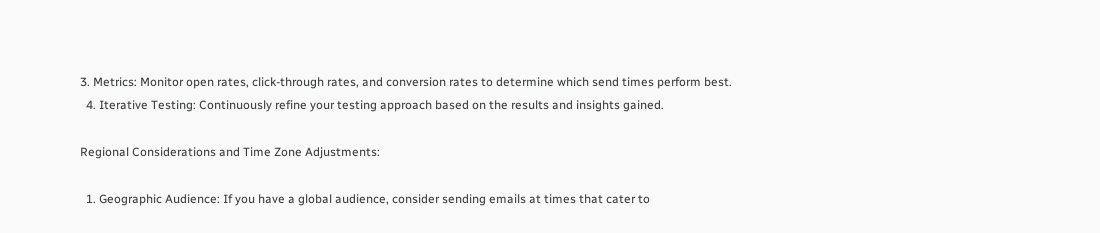3. Metrics: Monitor open rates, click-through rates, and conversion rates to determine which send times perform best.
  4. Iterative Testing: Continuously refine your testing approach based on the results and insights gained.

Regional Considerations and Time Zone Adjustments:

  1. Geographic Audience: If you have a global audience, consider sending emails at times that cater to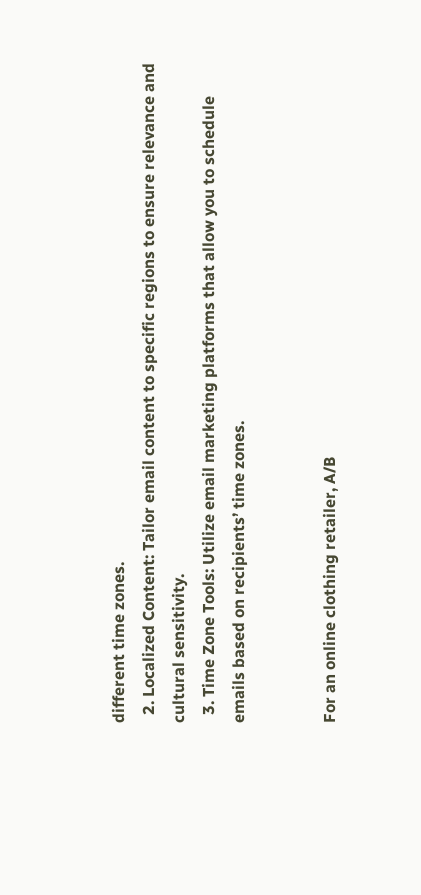different time zones.
  2. Localized Content: Tailor email content to specific regions to ensure relevance and cultural sensitivity.
  3. Time Zone Tools: Utilize email marketing platforms that allow you to schedule emails based on recipients’ time zones.


For an online clothing retailer, A/B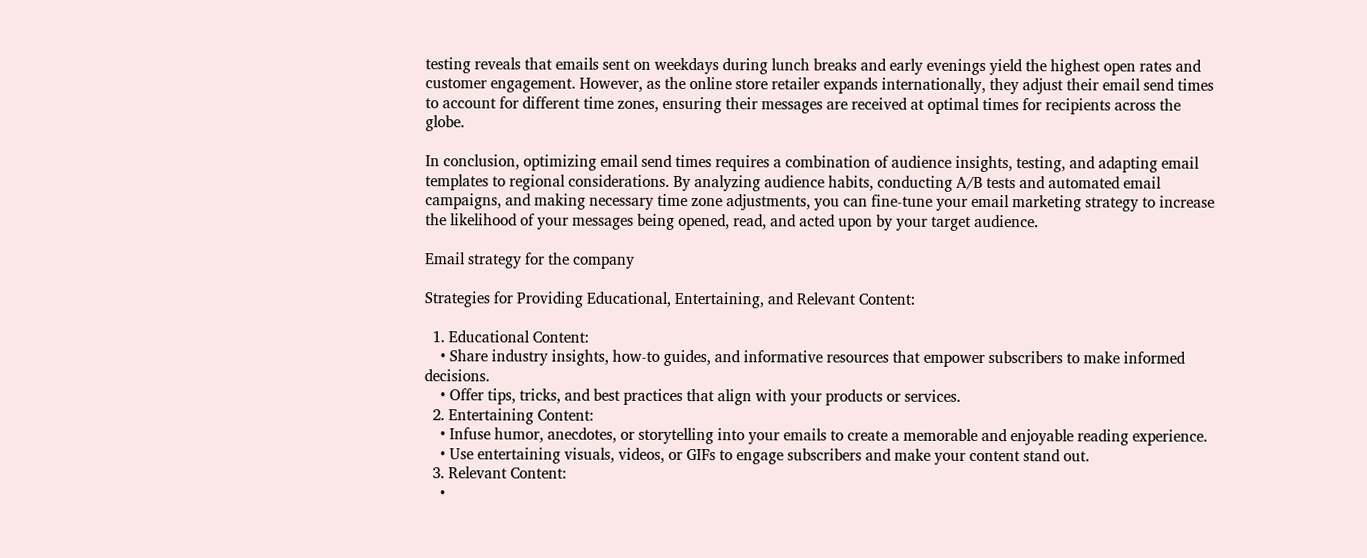testing reveals that emails sent on weekdays during lunch breaks and early evenings yield the highest open rates and customer engagement. However, as the online store retailer expands internationally, they adjust their email send times to account for different time zones, ensuring their messages are received at optimal times for recipients across the globe.

In conclusion, optimizing email send times requires a combination of audience insights, testing, and adapting email templates to regional considerations. By analyzing audience habits, conducting A/B tests and automated email campaigns, and making necessary time zone adjustments, you can fine-tune your email marketing strategy to increase the likelihood of your messages being opened, read, and acted upon by your target audience.

Email strategy for the company

Strategies for Providing Educational, Entertaining, and Relevant Content:

  1. Educational Content:
    • Share industry insights, how-to guides, and informative resources that empower subscribers to make informed decisions.
    • Offer tips, tricks, and best practices that align with your products or services.
  2. Entertaining Content:
    • Infuse humor, anecdotes, or storytelling into your emails to create a memorable and enjoyable reading experience.
    • Use entertaining visuals, videos, or GIFs to engage subscribers and make your content stand out.
  3. Relevant Content:
    •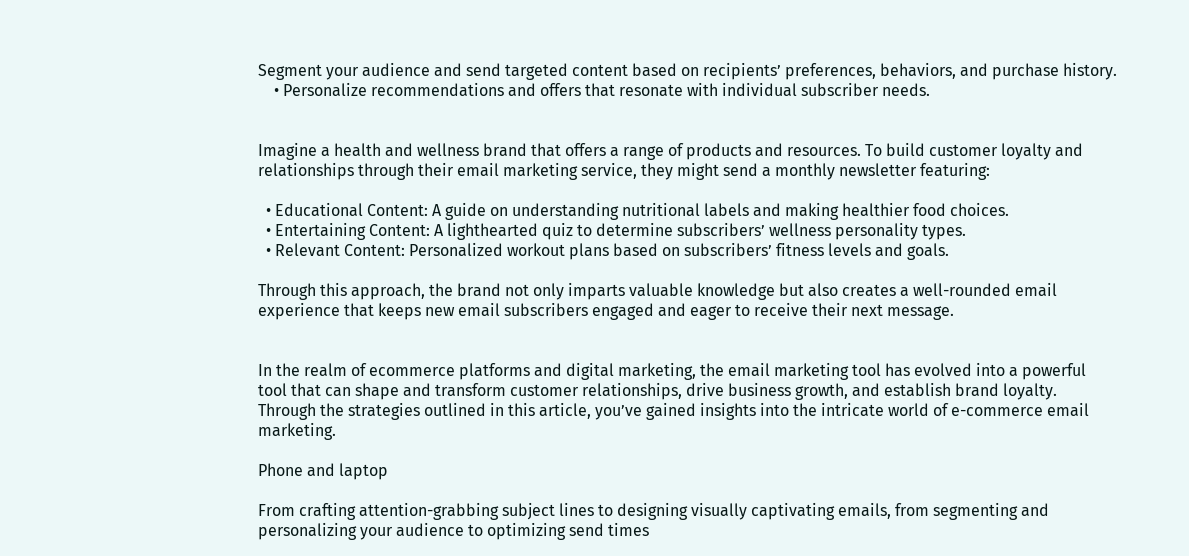Segment your audience and send targeted content based on recipients’ preferences, behaviors, and purchase history.
    • Personalize recommendations and offers that resonate with individual subscriber needs.


Imagine a health and wellness brand that offers a range of products and resources. To build customer loyalty and relationships through their email marketing service, they might send a monthly newsletter featuring:

  • Educational Content: A guide on understanding nutritional labels and making healthier food choices.
  • Entertaining Content: A lighthearted quiz to determine subscribers’ wellness personality types.
  • Relevant Content: Personalized workout plans based on subscribers’ fitness levels and goals.

Through this approach, the brand not only imparts valuable knowledge but also creates a well-rounded email experience that keeps new email subscribers engaged and eager to receive their next message.


In the realm of ecommerce platforms and digital marketing, the email marketing tool has evolved into a powerful tool that can shape and transform customer relationships, drive business growth, and establish brand loyalty. Through the strategies outlined in this article, you’ve gained insights into the intricate world of e-commerce email marketing.

Phone and laptop

From crafting attention-grabbing subject lines to designing visually captivating emails, from segmenting and personalizing your audience to optimizing send times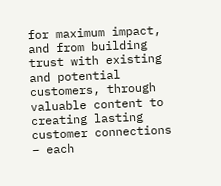for maximum impact, and from building trust with existing and potential customers, through valuable content to creating lasting customer connections – each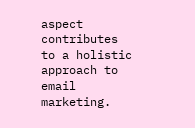aspect contributes to a holistic approach to email marketing.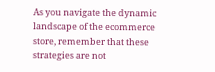As you navigate the dynamic landscape of the ecommerce store, remember that these strategies are not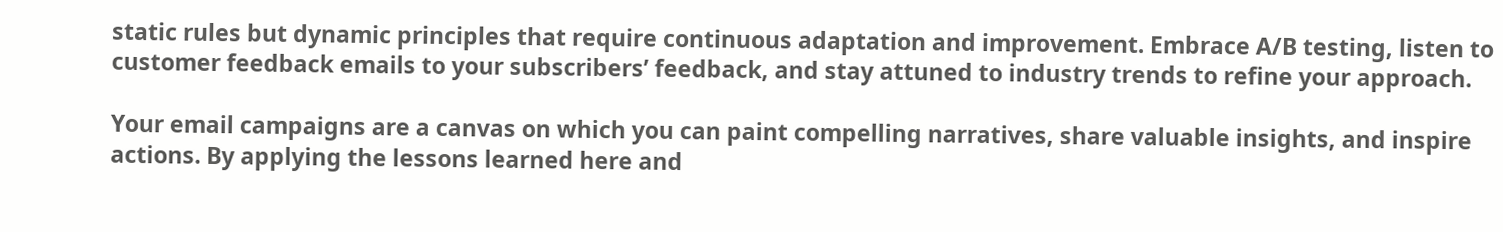static rules but dynamic principles that require continuous adaptation and improvement. Embrace A/B testing, listen to customer feedback emails to your subscribers’ feedback, and stay attuned to industry trends to refine your approach.

Your email campaigns are a canvas on which you can paint compelling narratives, share valuable insights, and inspire actions. By applying the lessons learned here and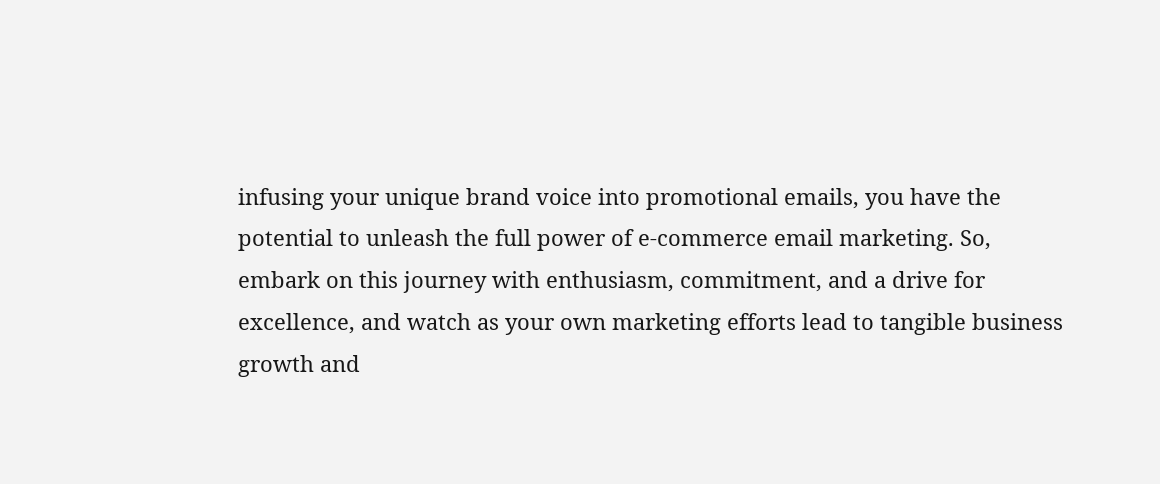infusing your unique brand voice into promotional emails, you have the potential to unleash the full power of e-commerce email marketing. So, embark on this journey with enthusiasm, commitment, and a drive for excellence, and watch as your own marketing efforts lead to tangible business growth and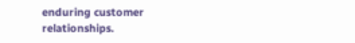enduring customer relationships.